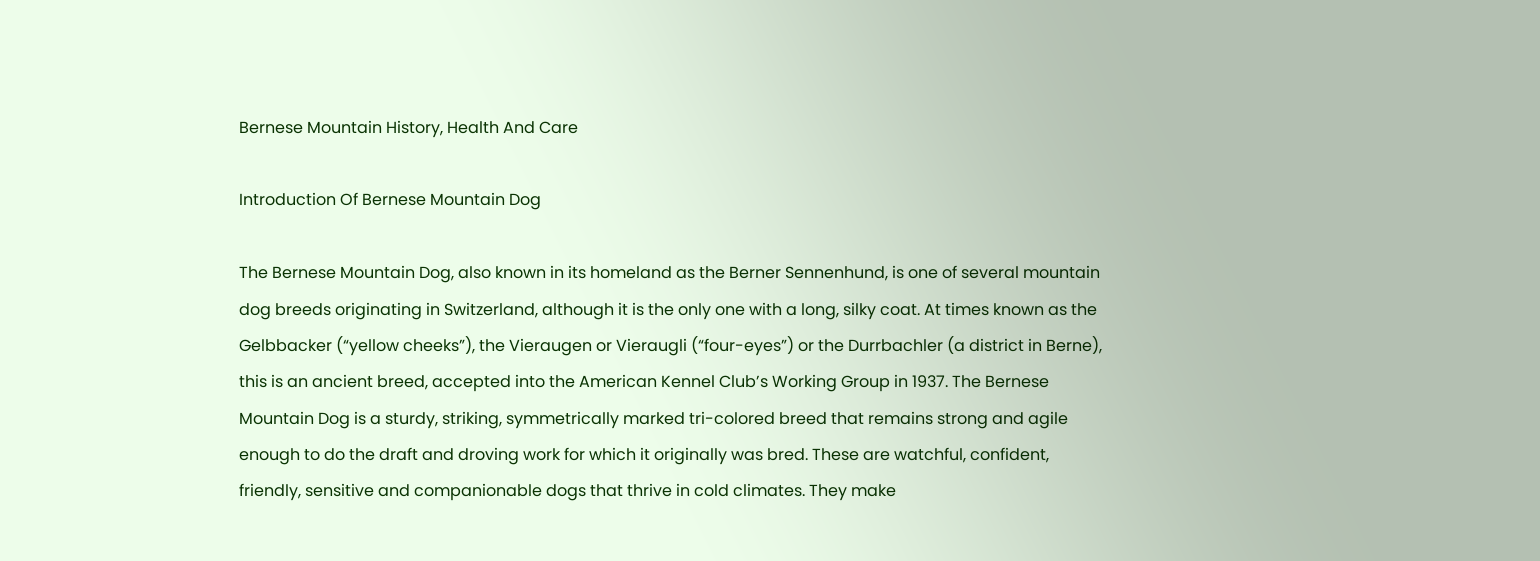Bernese Mountain History, Health And Care

Introduction Of Bernese Mountain Dog

The Bernese Mountain Dog, also known in its homeland as the Berner Sennenhund, is one of several mountain dog breeds originating in Switzerland, although it is the only one with a long, silky coat. At times known as the Gelbbacker (“yellow cheeks”), the Vieraugen or Vieraugli (“four-eyes”) or the Durrbachler (a district in Berne), this is an ancient breed, accepted into the American Kennel Club’s Working Group in 1937. The Bernese Mountain Dog is a sturdy, striking, symmetrically marked tri-colored breed that remains strong and agile enough to do the draft and droving work for which it originally was bred. These are watchful, confident, friendly, sensitive and companionable dogs that thrive in cold climates. They make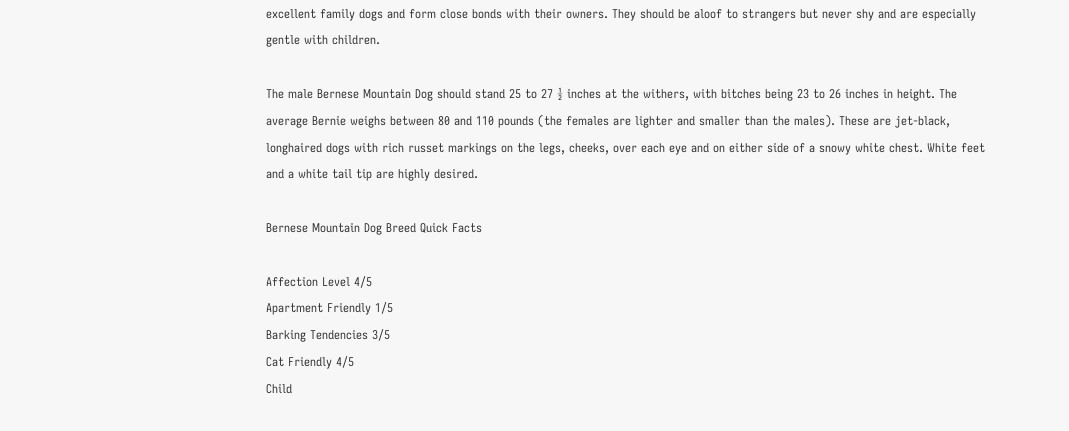excellent family dogs and form close bonds with their owners. They should be aloof to strangers but never shy and are especially gentle with children.

The male Bernese Mountain Dog should stand 25 to 27 ½ inches at the withers, with bitches being 23 to 26 inches in height. The average Bernie weighs between 80 and 110 pounds (the females are lighter and smaller than the males). These are jet-black, longhaired dogs with rich russet markings on the legs, cheeks, over each eye and on either side of a snowy white chest. White feet and a white tail tip are highly desired.

Bernese Mountain Dog Breed Quick Facts

Affection Level 4/5
Apartment Friendly 1/5
Barking Tendencies 3/5
Cat Friendly 4/5
Child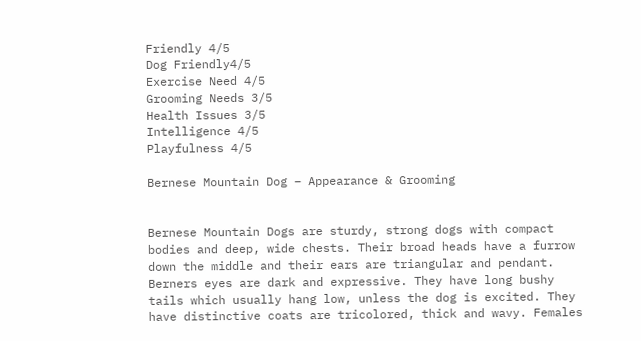Friendly 4/5
Dog Friendly4/5
Exercise Need 4/5
Grooming Needs 3/5
Health Issues 3/5
Intelligence 4/5
Playfulness 4/5

Bernese Mountain Dog – Appearance & Grooming


Bernese Mountain Dogs are sturdy, strong dogs with compact bodies and deep, wide chests. Their broad heads have a furrow down the middle and their ears are triangular and pendant. Berners eyes are dark and expressive. They have long bushy tails which usually hang low, unless the dog is excited. They have distinctive coats are tricolored, thick and wavy. Females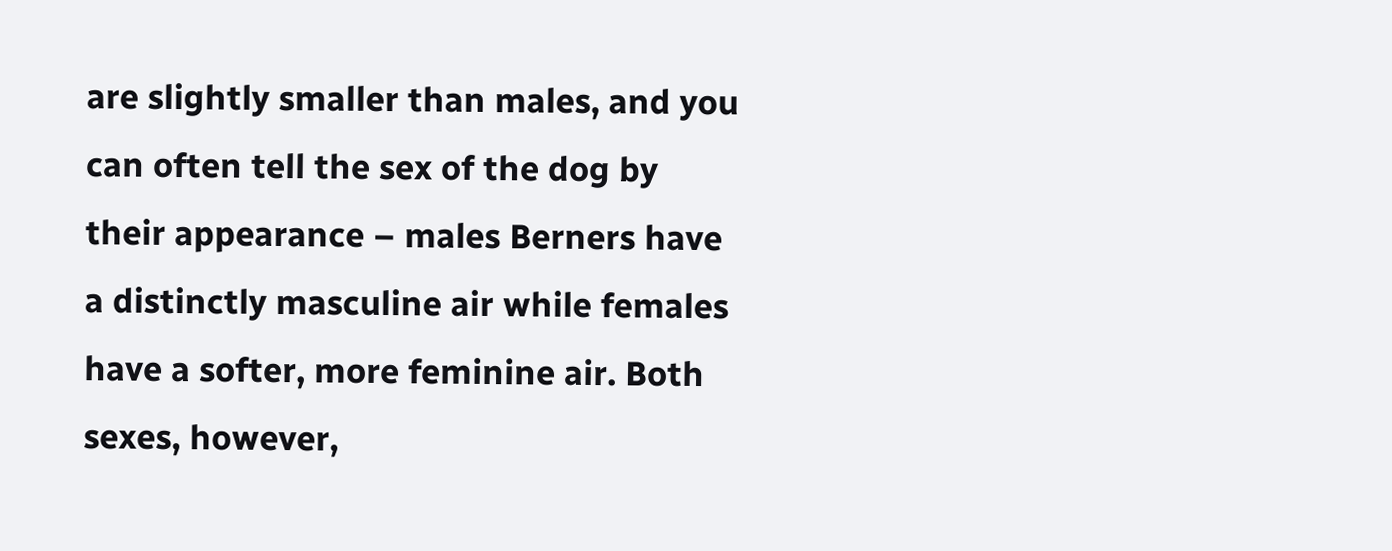are slightly smaller than males, and you can often tell the sex of the dog by their appearance – males Berners have a distinctly masculine air while females have a softer, more feminine air. Both sexes, however,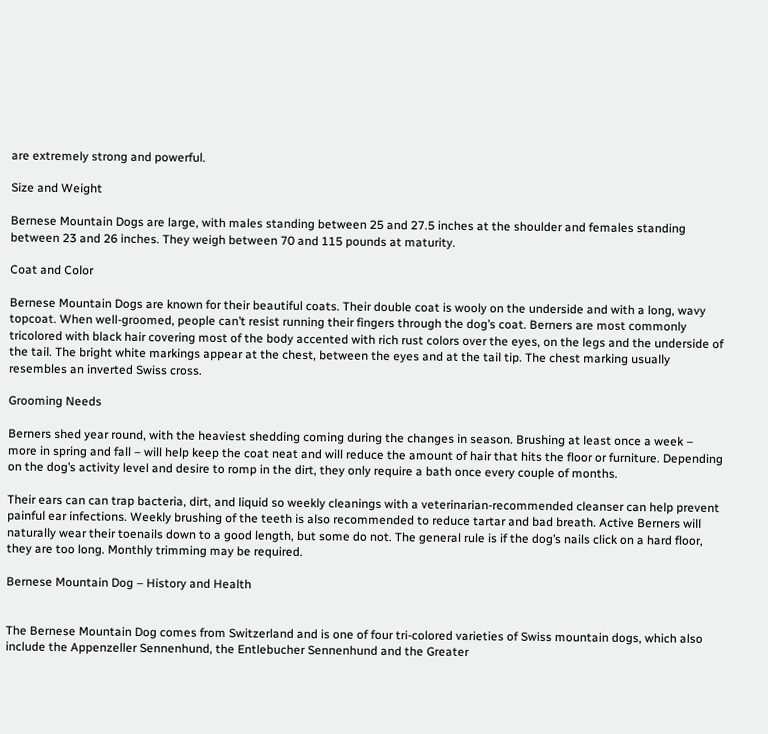are extremely strong and powerful.

Size and Weight

Bernese Mountain Dogs are large, with males standing between 25 and 27.5 inches at the shoulder and females standing between 23 and 26 inches. They weigh between 70 and 115 pounds at maturity.

Coat and Color

Bernese Mountain Dogs are known for their beautiful coats. Their double coat is wooly on the underside and with a long, wavy topcoat. When well-groomed, people can’t resist running their fingers through the dog’s coat. Berners are most commonly tricolored with black hair covering most of the body accented with rich rust colors over the eyes, on the legs and the underside of the tail. The bright white markings appear at the chest, between the eyes and at the tail tip. The chest marking usually resembles an inverted Swiss cross.

Grooming Needs

Berners shed year round, with the heaviest shedding coming during the changes in season. Brushing at least once a week – more in spring and fall – will help keep the coat neat and will reduce the amount of hair that hits the floor or furniture. Depending on the dog’s activity level and desire to romp in the dirt, they only require a bath once every couple of months.

Their ears can can trap bacteria, dirt, and liquid so weekly cleanings with a veterinarian-recommended cleanser can help prevent painful ear infections. Weekly brushing of the teeth is also recommended to reduce tartar and bad breath. Active Berners will naturally wear their toenails down to a good length, but some do not. The general rule is if the dog’s nails click on a hard floor, they are too long. Monthly trimming may be required.

Bernese Mountain Dog – History and Health


The Bernese Mountain Dog comes from Switzerland and is one of four tri-colored varieties of Swiss mountain dogs, which also include the Appenzeller Sennenhund, the Entlebucher Sennenhund and the Greater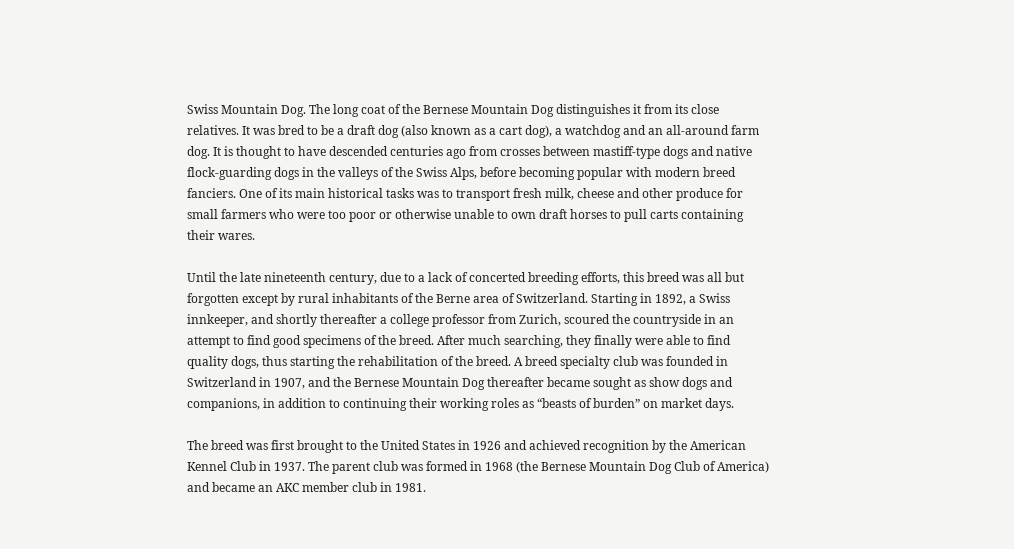Swiss Mountain Dog. The long coat of the Bernese Mountain Dog distinguishes it from its close relatives. It was bred to be a draft dog (also known as a cart dog), a watchdog and an all-around farm dog. It is thought to have descended centuries ago from crosses between mastiff-type dogs and native flock-guarding dogs in the valleys of the Swiss Alps, before becoming popular with modern breed fanciers. One of its main historical tasks was to transport fresh milk, cheese and other produce for small farmers who were too poor or otherwise unable to own draft horses to pull carts containing their wares.

Until the late nineteenth century, due to a lack of concerted breeding efforts, this breed was all but forgotten except by rural inhabitants of the Berne area of Switzerland. Starting in 1892, a Swiss innkeeper, and shortly thereafter a college professor from Zurich, scoured the countryside in an attempt to find good specimens of the breed. After much searching, they finally were able to find quality dogs, thus starting the rehabilitation of the breed. A breed specialty club was founded in Switzerland in 1907, and the Bernese Mountain Dog thereafter became sought as show dogs and companions, in addition to continuing their working roles as “beasts of burden” on market days.

The breed was first brought to the United States in 1926 and achieved recognition by the American Kennel Club in 1937. The parent club was formed in 1968 (the Bernese Mountain Dog Club of America) and became an AKC member club in 1981.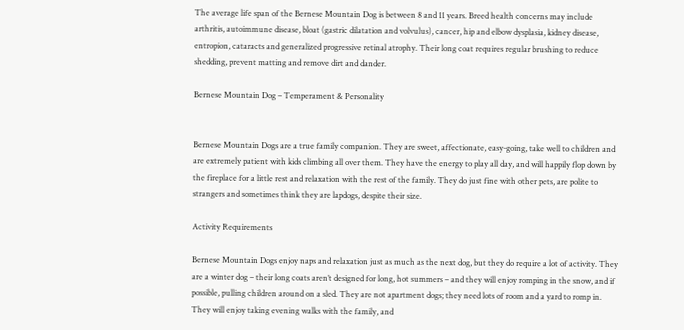The average life span of the Bernese Mountain Dog is between 8 and 11 years. Breed health concerns may include arthritis, autoimmune disease, bloat (gastric dilatation and volvulus), cancer, hip and elbow dysplasia, kidney disease, entropion, cataracts and generalized progressive retinal atrophy. Their long coat requires regular brushing to reduce shedding, prevent matting and remove dirt and dander.

Bernese Mountain Dog – Temperament & Personality


Bernese Mountain Dogs are a true family companion. They are sweet, affectionate, easy-going, take well to children and are extremely patient with kids climbing all over them. They have the energy to play all day, and will happily flop down by the fireplace for a little rest and relaxation with the rest of the family. They do just fine with other pets, are polite to strangers and sometimes think they are lapdogs, despite their size.

Activity Requirements

Bernese Mountain Dogs enjoy naps and relaxation just as much as the next dog, but they do require a lot of activity. They are a winter dog – their long coats aren’t designed for long, hot summers – and they will enjoy romping in the snow, and if possible, pulling children around on a sled. They are not apartment dogs; they need lots of room and a yard to romp in. They will enjoy taking evening walks with the family, and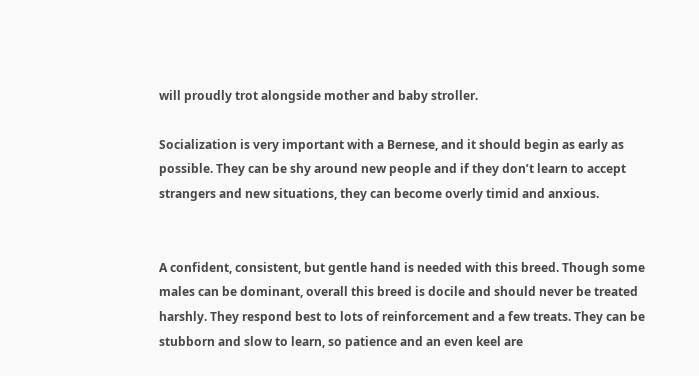will proudly trot alongside mother and baby stroller.

Socialization is very important with a Bernese, and it should begin as early as possible. They can be shy around new people and if they don’t learn to accept strangers and new situations, they can become overly timid and anxious.


A confident, consistent, but gentle hand is needed with this breed. Though some males can be dominant, overall this breed is docile and should never be treated harshly. They respond best to lots of reinforcement and a few treats. They can be stubborn and slow to learn, so patience and an even keel are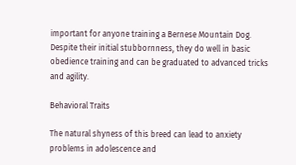important for anyone training a Bernese Mountain Dog. Despite their initial stubbornness, they do well in basic obedience training and can be graduated to advanced tricks and agility.

Behavioral Traits

The natural shyness of this breed can lead to anxiety problems in adolescence and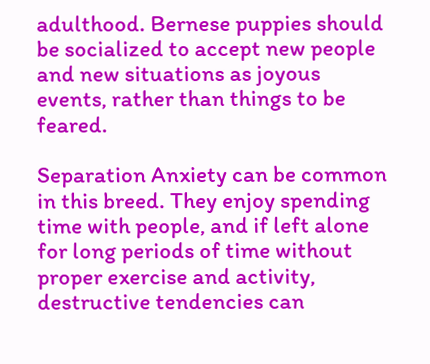adulthood. Bernese puppies should be socialized to accept new people and new situations as joyous events, rather than things to be feared.

Separation Anxiety can be common in this breed. They enjoy spending time with people, and if left alone for long periods of time without proper exercise and activity, destructive tendencies can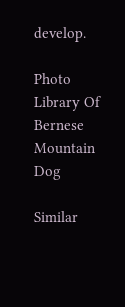develop.

Photo Library Of Bernese Mountain Dog

Similar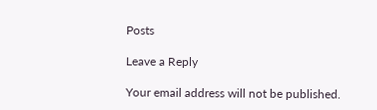Posts

Leave a Reply

Your email address will not be published.